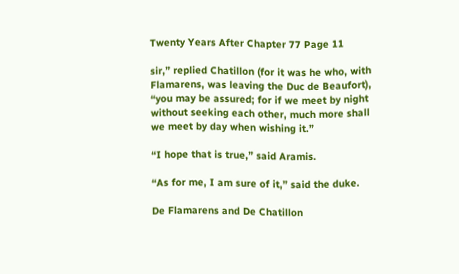Twenty Years After Chapter 77 Page 11

sir,” replied Chatillon (for it was he who, with Flamarens, was leaving the Duc de Beaufort), “you may be assured; for if we meet by night without seeking each other, much more shall we meet by day when wishing it.”

“I hope that is true,” said Aramis.

“As for me, I am sure of it,” said the duke.

De Flamarens and De Chatillon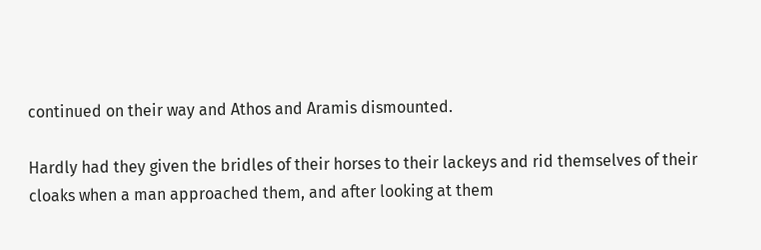continued on their way and Athos and Aramis dismounted.

Hardly had they given the bridles of their horses to their lackeys and rid themselves of their cloaks when a man approached them, and after looking at them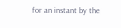for an instant by the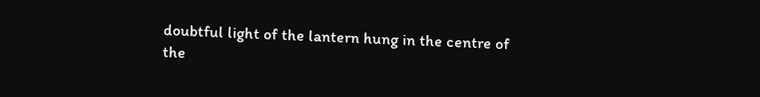doubtful light of the lantern hung in the centre of the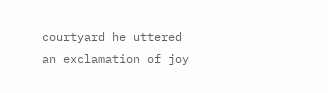courtyard he uttered an exclamation of joy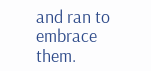and ran to embrace them.